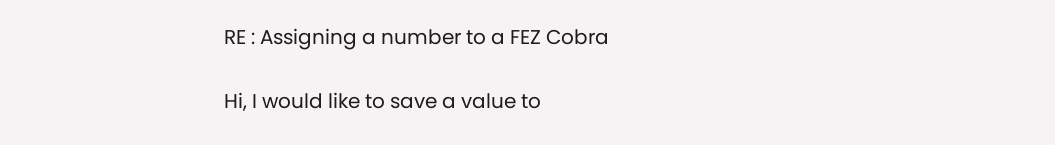RE : Assigning a number to a FEZ Cobra

Hi, I would like to save a value to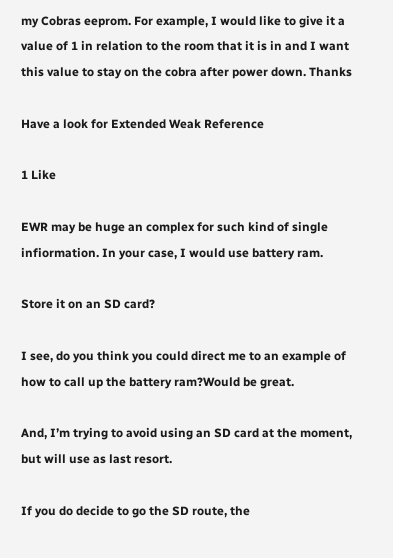my Cobras eeprom. For example, I would like to give it a value of 1 in relation to the room that it is in and I want this value to stay on the cobra after power down. Thanks

Have a look for Extended Weak Reference

1 Like

EWR may be huge an complex for such kind of single infiormation. In your case, I would use battery ram.

Store it on an SD card?

I see, do you think you could direct me to an example of how to call up the battery ram?Would be great.

And, I’m trying to avoid using an SD card at the moment, but will use as last resort.

If you do decide to go the SD route, the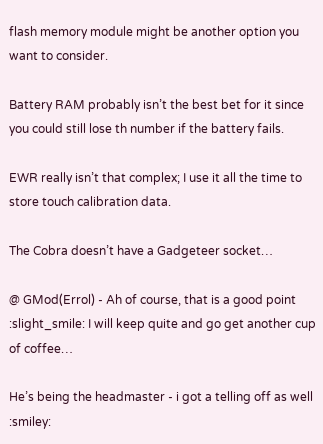flash memory module might be another option you want to consider.

Battery RAM probably isn’t the best bet for it since you could still lose th number if the battery fails.

EWR really isn’t that complex; I use it all the time to store touch calibration data.

The Cobra doesn’t have a Gadgeteer socket…

@ GMod(Errol) - Ah of course, that is a good point :slight_smile: I will keep quite and go get another cup of coffee…

He’s being the headmaster - i got a telling off as well :smiley: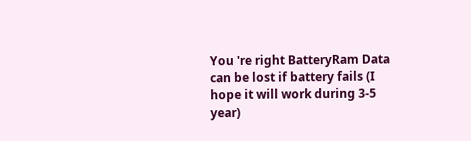You 're right BatteryRam Data can be lost if battery fails (I hope it will work during 3-5 year)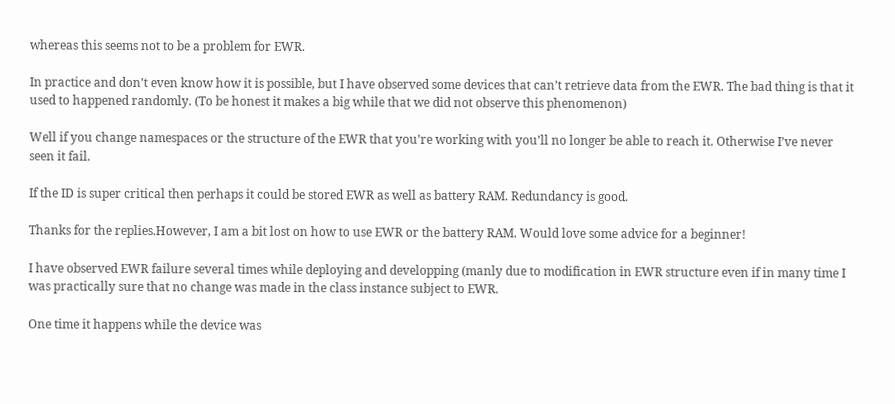whereas this seems not to be a problem for EWR.

In practice and don’t even know how it is possible, but I have observed some devices that can’t retrieve data from the EWR. The bad thing is that it used to happened randomly. (To be honest it makes a big while that we did not observe this phenomenon)

Well if you change namespaces or the structure of the EWR that you’re working with you’ll no longer be able to reach it. Otherwise I’ve never seen it fail.

If the ID is super critical then perhaps it could be stored EWR as well as battery RAM. Redundancy is good.

Thanks for the replies.However, I am a bit lost on how to use EWR or the battery RAM. Would love some advice for a beginner!

I have observed EWR failure several times while deploying and developping (manly due to modification in EWR structure even if in many time I was practically sure that no change was made in the class instance subject to EWR.

One time it happens while the device was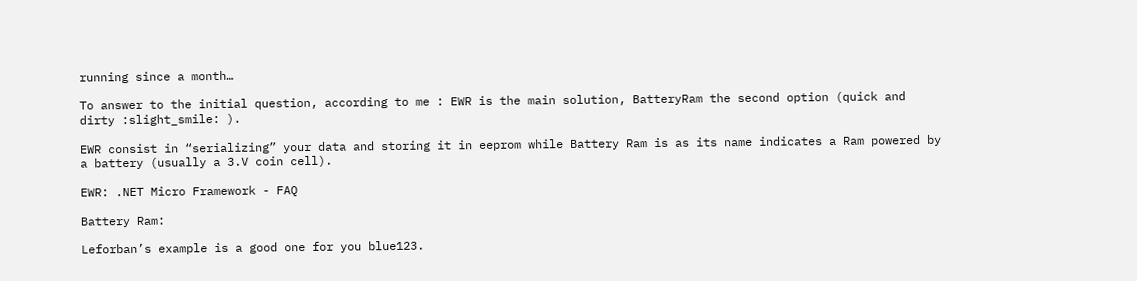running since a month…

To answer to the initial question, according to me : EWR is the main solution, BatteryRam the second option (quick and dirty :slight_smile: ).

EWR consist in “serializing” your data and storing it in eeprom while Battery Ram is as its name indicates a Ram powered by a battery (usually a 3.V coin cell).

EWR: .NET Micro Framework - FAQ

Battery Ram:

Leforban’s example is a good one for you blue123.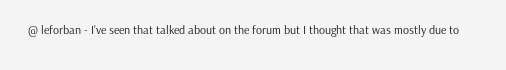@ leforban - I’ve seen that talked about on the forum but I thought that was mostly due to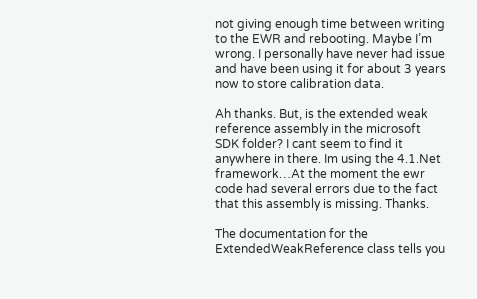not giving enough time between writing to the EWR and rebooting. Maybe I’m wrong. I personally have never had issue and have been using it for about 3 years now to store calibration data.

Ah thanks. But, is the extended weak reference assembly in the microsoft SDK folder? I cant seem to find it anywhere in there. Im using the 4.1.Net framework…At the moment the ewr code had several errors due to the fact that this assembly is missing. Thanks.

The documentation for the ExtendedWeakReference class tells you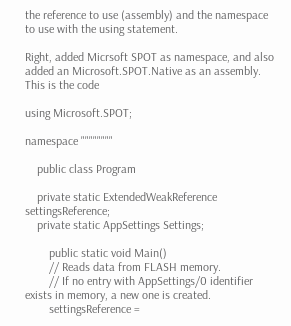the reference to use (assembly) and the namespace to use with the using statement.

Right, added Micrsoft SPOT as namespace, and also added an Microsoft.SPOT.Native as an assembly. This is the code

using Microsoft.SPOT;

namespace """"""""

    public class Program

    private static ExtendedWeakReference settingsReference;
    private static AppSettings Settings;

        public static void Main()
        // Reads data from FLASH memory.
        // If no entry with AppSettings/0 identifier exists in memory, a new one is created.
        settingsReference =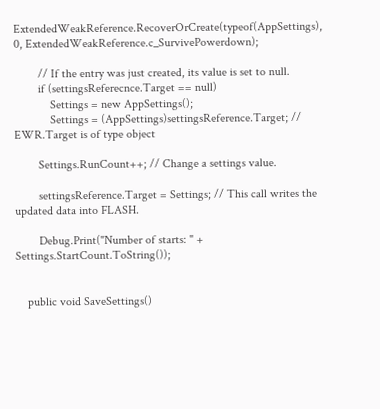ExtendedWeakReference.RecoverOrCreate(typeof(AppSettings), 0, ExtendedWeakReference.c_SurvivePowerdown);

        // If the entry was just created, its value is set to null.
        if (settingsReferecnce.Target == null)
            Settings = new AppSettings();
            Settings = (AppSettings)settingsReference.Target; // EWR.Target is of type object

        Settings.RunCount++; // Change a settings value.

        settingsReference.Target = Settings; // This call writes the updated data into FLASH.

        Debug.Print("Number of starts: " + Settings.StartCount.ToString());


    public void SaveSettings()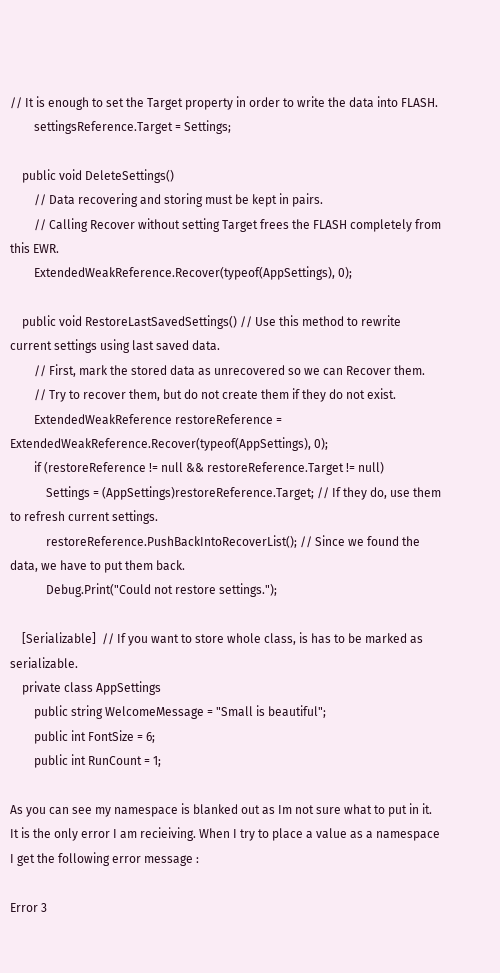// It is enough to set the Target property in order to write the data into FLASH.
        settingsReference.Target = Settings;

    public void DeleteSettings()
        // Data recovering and storing must be kept in pairs.
        // Calling Recover without setting Target frees the FLASH completely from this EWR.
        ExtendedWeakReference.Recover(typeof(AppSettings), 0);

    public void RestoreLastSavedSettings() // Use this method to rewrite current settings using last saved data.
        // First, mark the stored data as unrecovered so we can Recover them.
        // Try to recover them, but do not create them if they do not exist.
        ExtendedWeakReference restoreReference = ExtendedWeakReference.Recover(typeof(AppSettings), 0);
        if (restoreReference != null && restoreReference.Target != null)
            Settings = (AppSettings)restoreReference.Target; // If they do, use them to refresh current settings.
            restoreReference.PushBackIntoRecoverList(); // Since we found the data, we have to put them back.
            Debug.Print("Could not restore settings.");

    [Serializable]  // If you want to store whole class, is has to be marked as serializable.
    private class AppSettings
        public string WelcomeMessage = "Small is beautiful";
        public int FontSize = 6;
        public int RunCount = 1;

As you can see my namespace is blanked out as Im not sure what to put in it. It is the only error I am recieiving. When I try to place a value as a namespace I get the following error message :

Error 3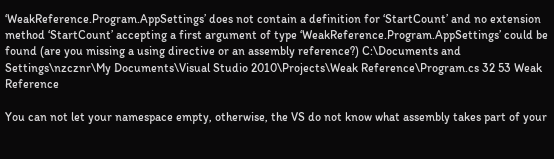‘WeakReference.Program.AppSettings’ does not contain a definition for ‘StartCount’ and no extension method ‘StartCount’ accepting a first argument of type ‘WeakReference.Program.AppSettings’ could be found (are you missing a using directive or an assembly reference?) C:\Documents and Settings\nzcznr\My Documents\Visual Studio 2010\Projects\Weak Reference\Program.cs 32 53 Weak Reference

You can not let your namespace empty, otherwise, the VS do not know what assembly takes part of your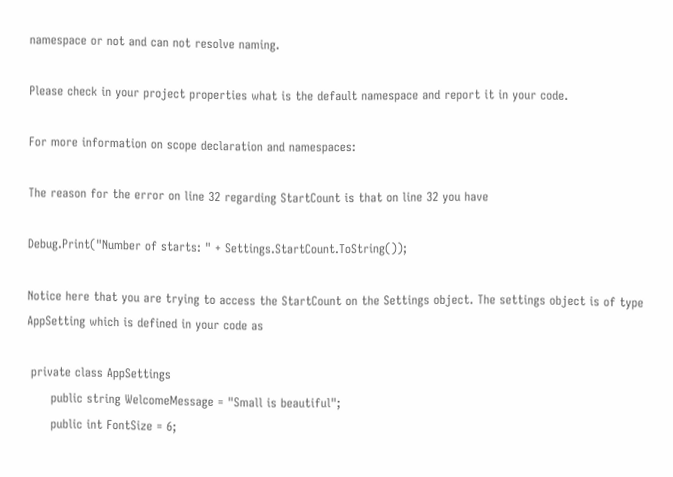namespace or not and can not resolve naming.

Please check in your project properties what is the default namespace and report it in your code.

For more information on scope declaration and namespaces:

The reason for the error on line 32 regarding StartCount is that on line 32 you have

Debug.Print("Number of starts: " + Settings.StartCount.ToString());

Notice here that you are trying to access the StartCount on the Settings object. The settings object is of type AppSetting which is defined in your code as

 private class AppSettings
      public string WelcomeMessage = "Small is beautiful";
      public int FontSize = 6;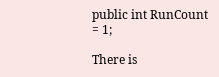public int RunCount = 1;

There is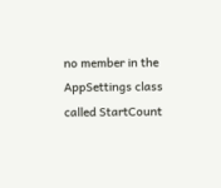no member in the AppSettings class called StartCount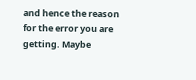and hence the reason for the error you are getting. Maybe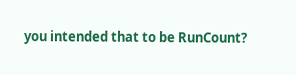you intended that to be RunCount?